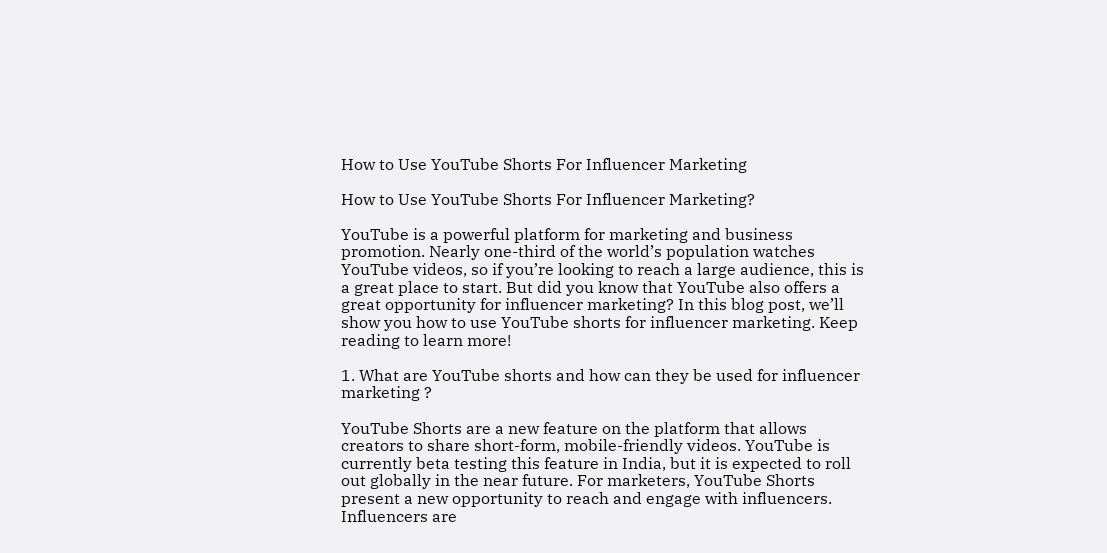How to Use YouTube Shorts For Influencer Marketing

How to Use YouTube Shorts For Influencer Marketing?

YouTube is a powerful platform for marketing and business promotion. Nearly one-third of the world’s population watches YouTube videos, so if you’re looking to reach a large audience, this is a great place to start. But did you know that YouTube also offers a great opportunity for influencer marketing? In this blog post, we’ll show you how to use YouTube shorts for influencer marketing. Keep reading to learn more!

1. What are YouTube shorts and how can they be used for influencer marketing ?

YouTube Shorts are a new feature on the platform that allows creators to share short-form, mobile-friendly videos. YouTube is currently beta testing this feature in India, but it is expected to roll out globally in the near future. For marketers, YouTube Shorts present a new opportunity to reach and engage with influencers. Influencers are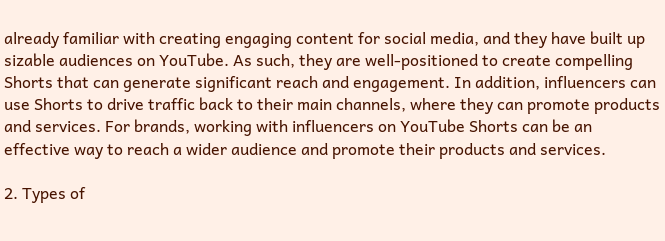already familiar with creating engaging content for social media, and they have built up sizable audiences on YouTube. As such, they are well-positioned to create compelling Shorts that can generate significant reach and engagement. In addition, influencers can use Shorts to drive traffic back to their main channels, where they can promote products and services. For brands, working with influencers on YouTube Shorts can be an effective way to reach a wider audience and promote their products and services.

2. Types of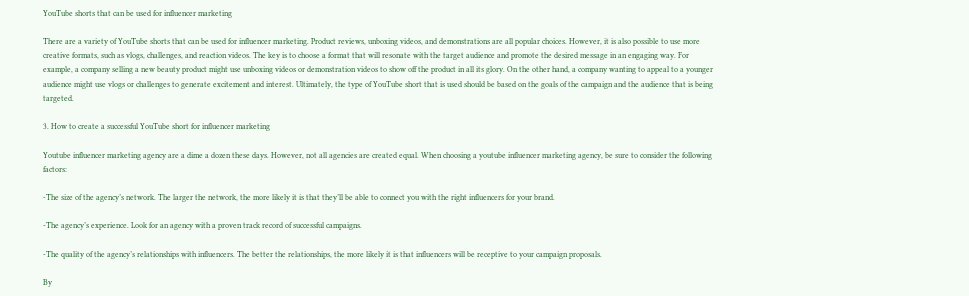YouTube shorts that can be used for influencer marketing

There are a variety of YouTube shorts that can be used for influencer marketing. Product reviews, unboxing videos, and demonstrations are all popular choices. However, it is also possible to use more creative formats, such as vlogs, challenges, and reaction videos. The key is to choose a format that will resonate with the target audience and promote the desired message in an engaging way. For example, a company selling a new beauty product might use unboxing videos or demonstration videos to show off the product in all its glory. On the other hand, a company wanting to appeal to a younger audience might use vlogs or challenges to generate excitement and interest. Ultimately, the type of YouTube short that is used should be based on the goals of the campaign and the audience that is being targeted.

3. How to create a successful YouTube short for influencer marketing

Youtube influencer marketing agency are a dime a dozen these days. However, not all agencies are created equal. When choosing a youtube influencer marketing agency, be sure to consider the following factors:

-The size of the agency’s network. The larger the network, the more likely it is that they’ll be able to connect you with the right influencers for your brand.

-The agency’s experience. Look for an agency with a proven track record of successful campaigns.

-The quality of the agency’s relationships with influencers. The better the relationships, the more likely it is that influencers will be receptive to your campaign proposals.

By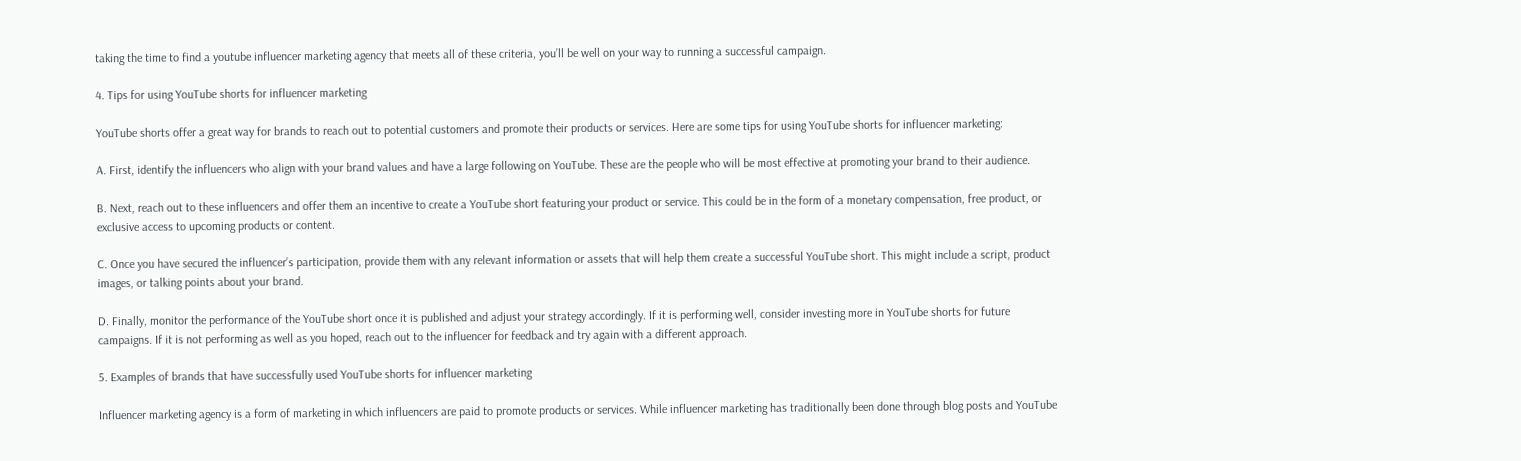taking the time to find a youtube influencer marketing agency that meets all of these criteria, you’ll be well on your way to running a successful campaign.

4. Tips for using YouTube shorts for influencer marketing

YouTube shorts offer a great way for brands to reach out to potential customers and promote their products or services. Here are some tips for using YouTube shorts for influencer marketing:

A. First, identify the influencers who align with your brand values and have a large following on YouTube. These are the people who will be most effective at promoting your brand to their audience.

B. Next, reach out to these influencers and offer them an incentive to create a YouTube short featuring your product or service. This could be in the form of a monetary compensation, free product, or exclusive access to upcoming products or content.

C. Once you have secured the influencer’s participation, provide them with any relevant information or assets that will help them create a successful YouTube short. This might include a script, product images, or talking points about your brand.

D. Finally, monitor the performance of the YouTube short once it is published and adjust your strategy accordingly. If it is performing well, consider investing more in YouTube shorts for future campaigns. If it is not performing as well as you hoped, reach out to the influencer for feedback and try again with a different approach.

5. Examples of brands that have successfully used YouTube shorts for influencer marketing

Influencer marketing agency is a form of marketing in which influencers are paid to promote products or services. While influencer marketing has traditionally been done through blog posts and YouTube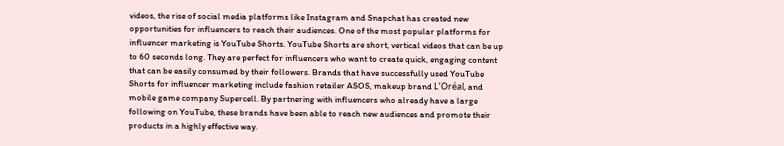videos, the rise of social media platforms like Instagram and Snapchat has created new opportunities for influencers to reach their audiences. One of the most popular platforms for influencer marketing is YouTube Shorts. YouTube Shorts are short, vertical videos that can be up to 60 seconds long. They are perfect for influencers who want to create quick, engaging content that can be easily consumed by their followers. Brands that have successfully used YouTube Shorts for influencer marketing include fashion retailer ASOS, makeup brand L’Oréal, and mobile game company Supercell. By partnering with influencers who already have a large following on YouTube, these brands have been able to reach new audiences and promote their products in a highly effective way.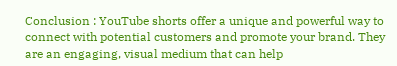Conclusion : YouTube shorts offer a unique and powerful way to connect with potential customers and promote your brand. They are an engaging, visual medium that can help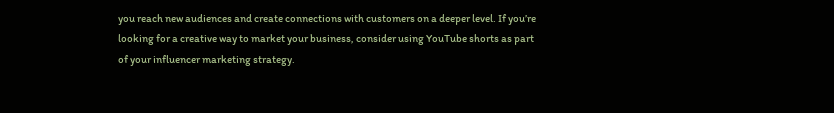you reach new audiences and create connections with customers on a deeper level. If you’re looking for a creative way to market your business, consider using YouTube shorts as part of your influencer marketing strategy.